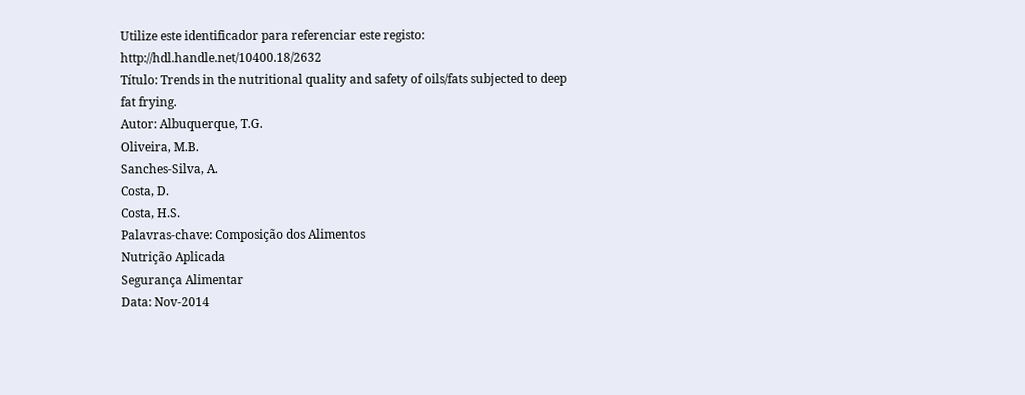Utilize este identificador para referenciar este registo: http://hdl.handle.net/10400.18/2632
Título: Trends in the nutritional quality and safety of oils/fats subjected to deep fat frying.
Autor: Albuquerque, T.G.
Oliveira, M.B.
Sanches-Silva, A.
Costa, D.
Costa, H.S.
Palavras-chave: Composição dos Alimentos
Nutrição Aplicada
Segurança Alimentar
Data: Nov-2014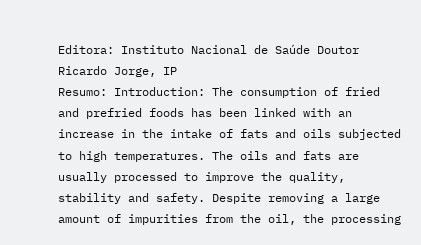Editora: Instituto Nacional de Saúde Doutor Ricardo Jorge, IP
Resumo: Introduction: The consumption of fried and prefried foods has been linked with an increase in the intake of fats and oils subjected to high temperatures. The oils and fats are usually processed to improve the quality, stability and safety. Despite removing a large amount of impurities from the oil, the processing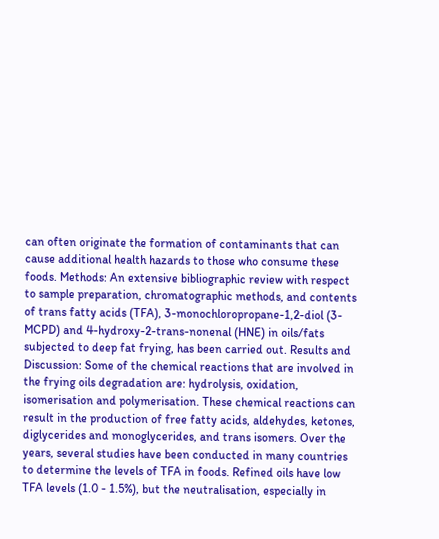can often originate the formation of contaminants that can cause additional health hazards to those who consume these foods. Methods: An extensive bibliographic review with respect to sample preparation, chromatographic methods, and contents of trans fatty acids (TFA), 3-monochloropropane-1,2-diol (3-MCPD) and 4-hydroxy-2-trans-nonenal (HNE) in oils/fats subjected to deep fat frying, has been carried out. Results and Discussion: Some of the chemical reactions that are involved in the frying oils degradation are: hydrolysis, oxidation, isomerisation and polymerisation. These chemical reactions can result in the production of free fatty acids, aldehydes, ketones, diglycerides and monoglycerides, and trans isomers. Over the years, several studies have been conducted in many countries to determine the levels of TFA in foods. Refined oils have low TFA levels (1.0 - 1.5%), but the neutralisation, especially in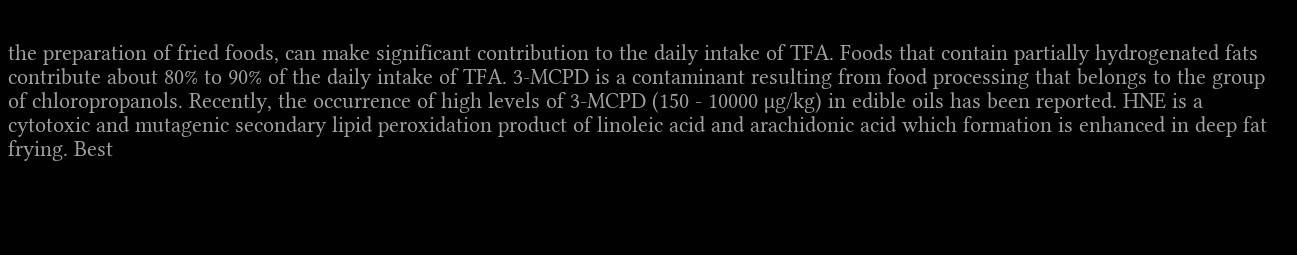the preparation of fried foods, can make significant contribution to the daily intake of TFA. Foods that contain partially hydrogenated fats contribute about 80% to 90% of the daily intake of TFA. 3-MCPD is a contaminant resulting from food processing that belongs to the group of chloropropanols. Recently, the occurrence of high levels of 3-MCPD (150 - 10000 µg/kg) in edible oils has been reported. HNE is a cytotoxic and mutagenic secondary lipid peroxidation product of linoleic acid and arachidonic acid which formation is enhanced in deep fat frying. Best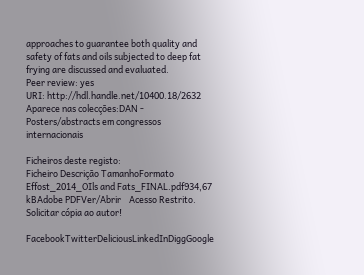approaches to guarantee both quality and safety of fats and oils subjected to deep fat frying are discussed and evaluated.
Peer review: yes
URI: http://hdl.handle.net/10400.18/2632
Aparece nas colecções:DAN - Posters/abstracts em congressos internacionais

Ficheiros deste registo:
Ficheiro Descrição TamanhoFormato
Effost_2014_OIls and Fats_FINAL.pdf934,67 kBAdobe PDFVer/Abrir    Acesso Restrito. Solicitar cópia ao autor!

FacebookTwitterDeliciousLinkedInDiggGoogle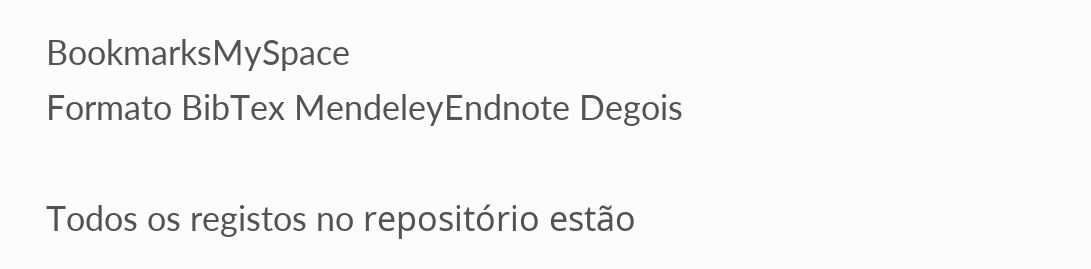BookmarksMySpace
Formato BibTex MendeleyEndnote Degois

Todos os registos no repositório estão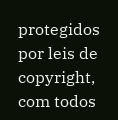protegidos por leis de copyright, com todos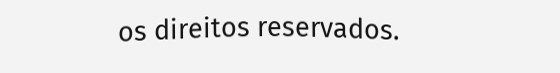os direitos reservados.